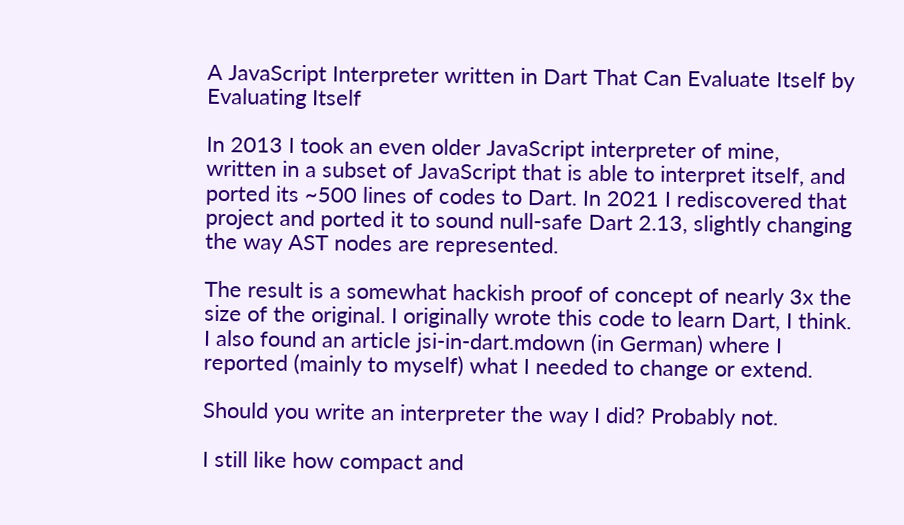A JavaScript Interpreter written in Dart That Can Evaluate Itself by Evaluating Itself

In 2013 I took an even older JavaScript interpreter of mine, written in a subset of JavaScript that is able to interpret itself, and ported its ~500 lines of codes to Dart. In 2021 I rediscovered that project and ported it to sound null-safe Dart 2.13, slightly changing the way AST nodes are represented.

The result is a somewhat hackish proof of concept of nearly 3x the size of the original. I originally wrote this code to learn Dart, I think. I also found an article jsi-in-dart.mdown (in German) where I reported (mainly to myself) what I needed to change or extend.

Should you write an interpreter the way I did? Probably not.

I still like how compact and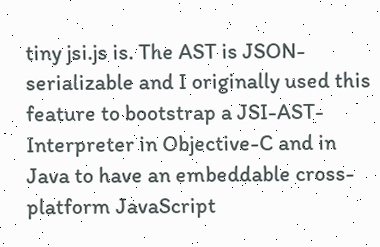tiny jsi.js is. The AST is JSON-serializable and I originally used this feature to bootstrap a JSI-AST-Interpreter in Objective-C and in Java to have an embeddable cross-platform JavaScript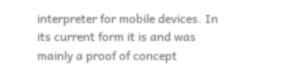interpreter for mobile devices. In its current form it is and was mainly a proof of concept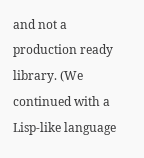and not a production ready library. (We continued with a Lisp-like language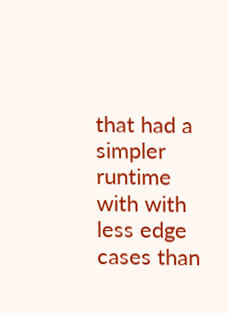that had a simpler runtime with with less edge cases than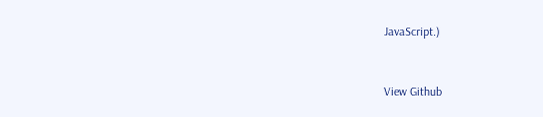JavaScript.)


View Github